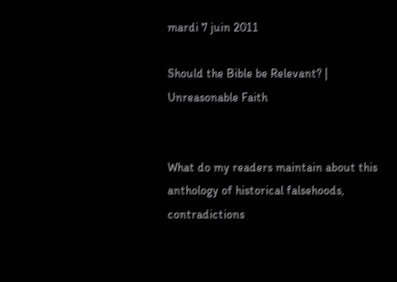mardi 7 juin 2011

Should the Bible be Relevant? | Unreasonable Faith


What do my readers maintain about this anthology of historical falsehoods, contradictions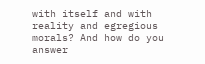with itself and with reality and egregious morals? And how do you answer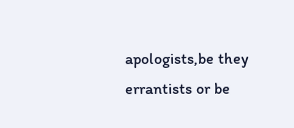apologists,be they errantists or be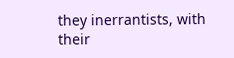they inerrantists, with their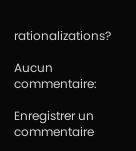rationalizations?

Aucun commentaire:

Enregistrer un commentaire